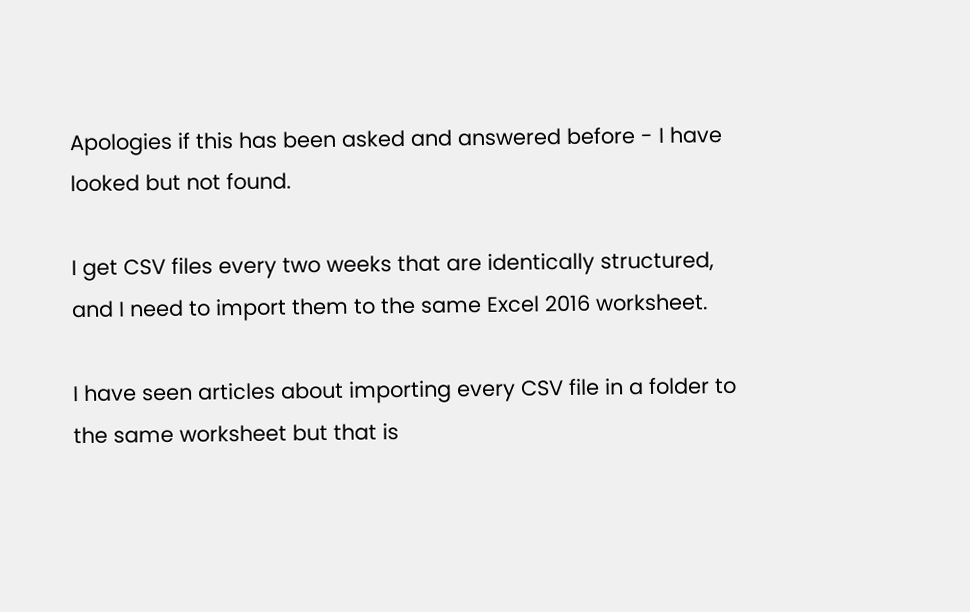Apologies if this has been asked and answered before - I have looked but not found.

I get CSV files every two weeks that are identically structured, and I need to import them to the same Excel 2016 worksheet.

I have seen articles about importing every CSV file in a folder to the same worksheet but that is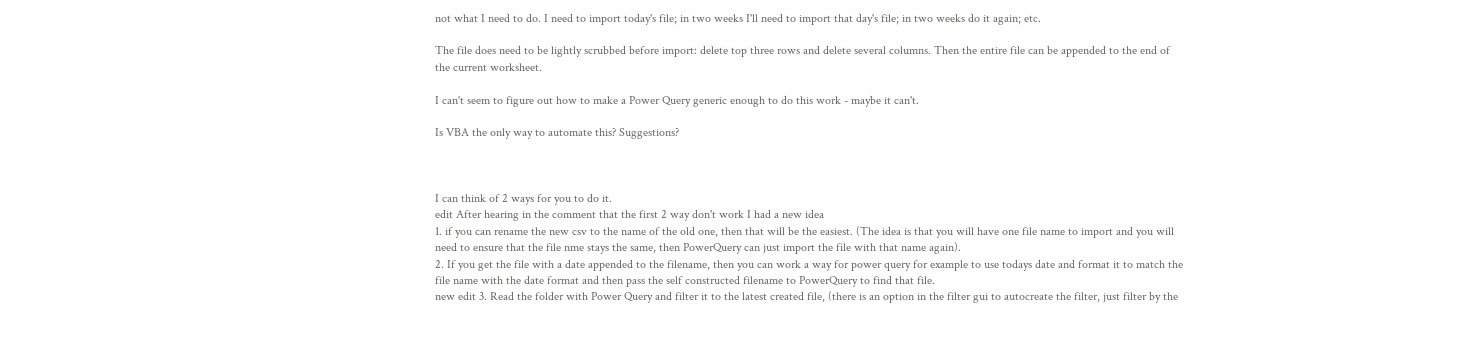not what I need to do. I need to import today's file; in two weeks I'll need to import that day's file; in two weeks do it again; etc.

The file does need to be lightly scrubbed before import: delete top three rows and delete several columns. Then the entire file can be appended to the end of the current worksheet.

I can't seem to figure out how to make a Power Query generic enough to do this work - maybe it can't.

Is VBA the only way to automate this? Suggestions?



I can think of 2 ways for you to do it.
edit After hearing in the comment that the first 2 way don't work I had a new idea
1. if you can rename the new csv to the name of the old one, then that will be the easiest. (The idea is that you will have one file name to import and you will need to ensure that the file nme stays the same, then PowerQuery can just import the file with that name again).
2. If you get the file with a date appended to the filename, then you can work a way for power query for example to use todays date and format it to match the file name with the date format and then pass the self constructed filename to PowerQuery to find that file.
new edit 3. Read the folder with Power Query and filter it to the latest created file, (there is an option in the filter gui to autocreate the filter, just filter by the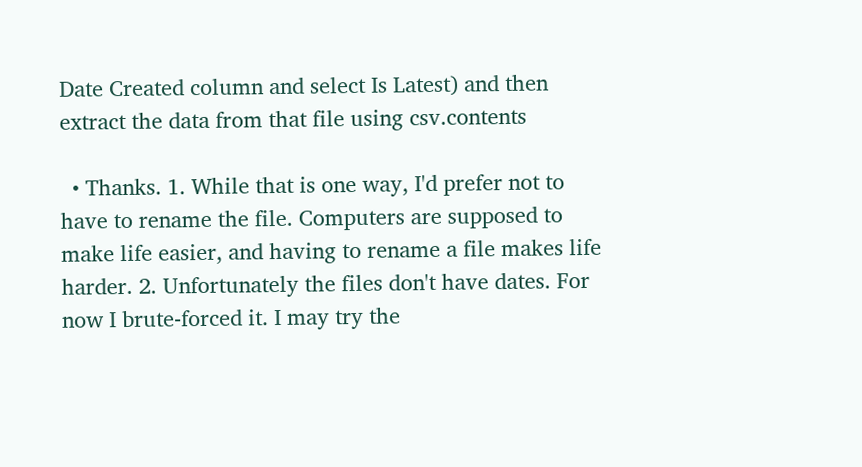Date Created column and select Is Latest) and then extract the data from that file using csv.contents

  • Thanks. 1. While that is one way, I'd prefer not to have to rename the file. Computers are supposed to make life easier, and having to rename a file makes life harder. 2. Unfortunately the files don't have dates. For now I brute-forced it. I may try the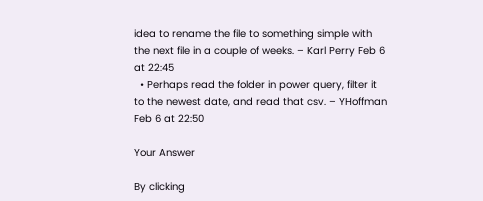idea to rename the file to something simple with the next file in a couple of weeks. – Karl Perry Feb 6 at 22:45
  • Perhaps read the folder in power query, filter it to the newest date, and read that csv. – YHoffman Feb 6 at 22:50

Your Answer

By clicking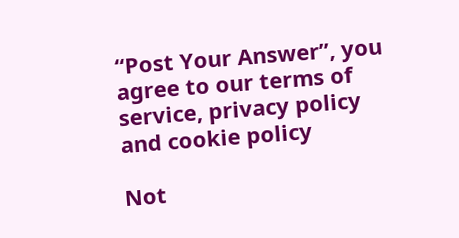“Post Your Answer”, you agree to our terms of service, privacy policy and cookie policy

Not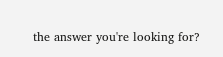the answer you're looking for?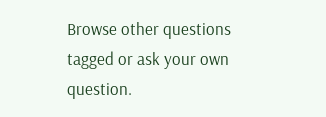Browse other questions tagged or ask your own question.